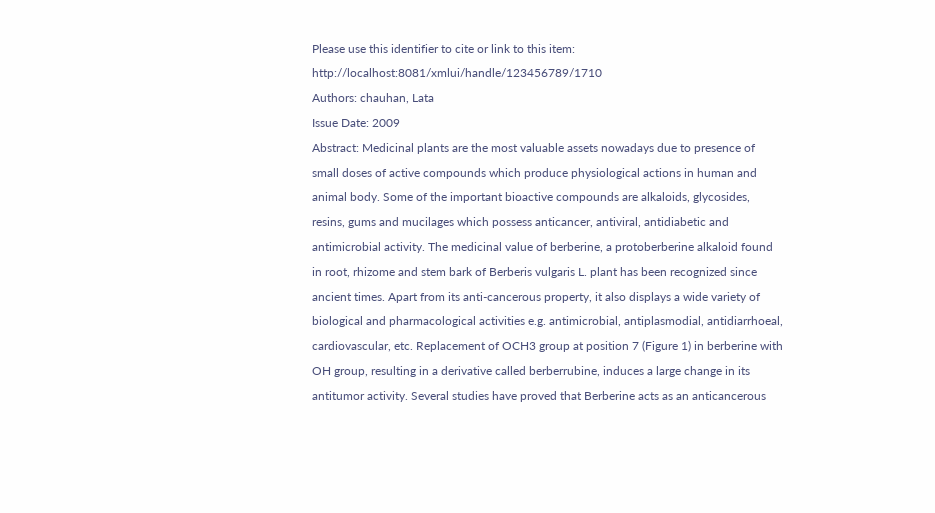Please use this identifier to cite or link to this item: http://localhost:8081/xmlui/handle/123456789/1710
Authors: chauhan, Lata
Issue Date: 2009
Abstract: Medicinal plants are the most valuable assets nowadays due to presence of small doses of active compounds which produce physiological actions in human and animal body. Some of the important bioactive compounds are alkaloids, glycosides, resins, gums and mucilages which possess anticancer, antiviral, antidiabetic and antimicrobial activity. The medicinal value of berberine, a protoberberine alkaloid found in root, rhizome and stem bark of Berberis vulgaris L. plant has been recognized since ancient times. Apart from its anti-cancerous property, it also displays a wide variety of biological and pharmacological activities e.g. antimicrobial, antiplasmodial, antidiarrhoeal, cardiovascular, etc. Replacement of OCH3 group at position 7 (Figure 1) in berberine with OH group, resulting in a derivative called berberrubine, induces a large change in its antitumor activity. Several studies have proved that Berberine acts as an anticancerous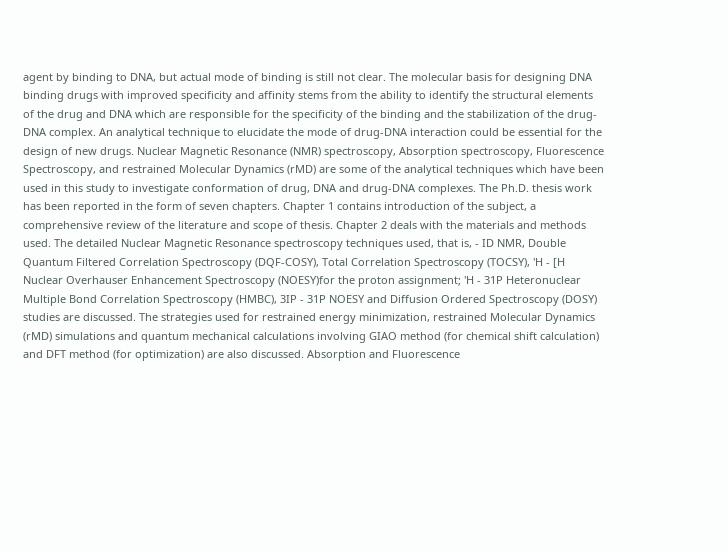agent by binding to DNA, but actual mode of binding is still not clear. The molecular basis for designing DNA binding drugs with improved specificity and affinity stems from the ability to identify the structural elements of the drug and DNA which are responsible for the specificity of the binding and the stabilization of the drug-DNA complex. An analytical technique to elucidate the mode of drug-DNA interaction could be essential for the design of new drugs. Nuclear Magnetic Resonance (NMR) spectroscopy, Absorption spectroscopy, Fluorescence Spectroscopy, and restrained Molecular Dynamics (rMD) are some of the analytical techniques which have been used in this study to investigate conformation of drug, DNA and drug-DNA complexes. The Ph.D. thesis work has been reported in the form of seven chapters. Chapter 1 contains introduction of the subject, a comprehensive review of the literature and scope of thesis. Chapter 2 deals with the materials and methods used. The detailed Nuclear Magnetic Resonance spectroscopy techniques used, that is, - ID NMR, Double Quantum Filtered Correlation Spectroscopy (DQF-COSY), Total Correlation Spectroscopy (TOCSY), 'H - [H Nuclear Overhauser Enhancement Spectroscopy (NOESY)for the proton assignment; 'H - 31P Heteronuclear Multiple Bond Correlation Spectroscopy (HMBC), 3IP - 31P NOESY and Diffusion Ordered Spectroscopy (DOSY) studies are discussed. The strategies used for restrained energy minimization, restrained Molecular Dynamics (rMD) simulations and quantum mechanical calculations involving GIAO method (for chemical shift calculation) and DFT method (for optimization) are also discussed. Absorption and Fluorescence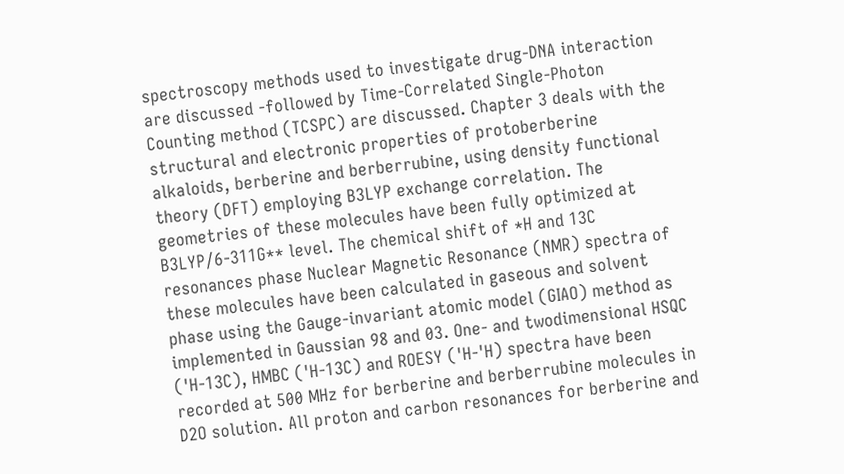spectroscopy methods used to investigate drug-DNA interaction are discussed -followed by Time-Correlated Single-Photon Counting method (TCSPC) are discussed. Chapter 3 deals with the structural and electronic properties of protoberberine alkaloids, berberine and berberrubine, using density functional theory (DFT) employing B3LYP exchange correlation. The geometries of these molecules have been fully optimized at B3LYP/6-311G** level. The chemical shift of *H and 13C resonances phase Nuclear Magnetic Resonance (NMR) spectra of these molecules have been calculated in gaseous and solvent phase using the Gauge-invariant atomic model (GIAO) method as implemented in Gaussian 98 and 03. One- and twodimensional HSQC ('H-13C), HMBC ('H-13C) and ROESY ('H-'H) spectra have been recorded at 500 MHz for berberine and berberrubine molecules in D2O solution. All proton and carbon resonances for berberine and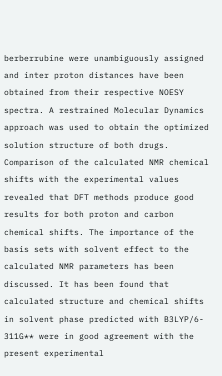berberrubine were unambiguously assigned and inter proton distances have been obtained from their respective NOESY spectra. A restrained Molecular Dynamics approach was used to obtain the optimized solution structure of both drugs. Comparison of the calculated NMR chemical shifts with the experimental values revealed that DFT methods produce good results for both proton and carbon chemical shifts. The importance of the basis sets with solvent effect to the calculated NMR parameters has been discussed. It has been found that calculated structure and chemical shifts in solvent phase predicted with B3LYP/6- 311G** were in good agreement with the present experimental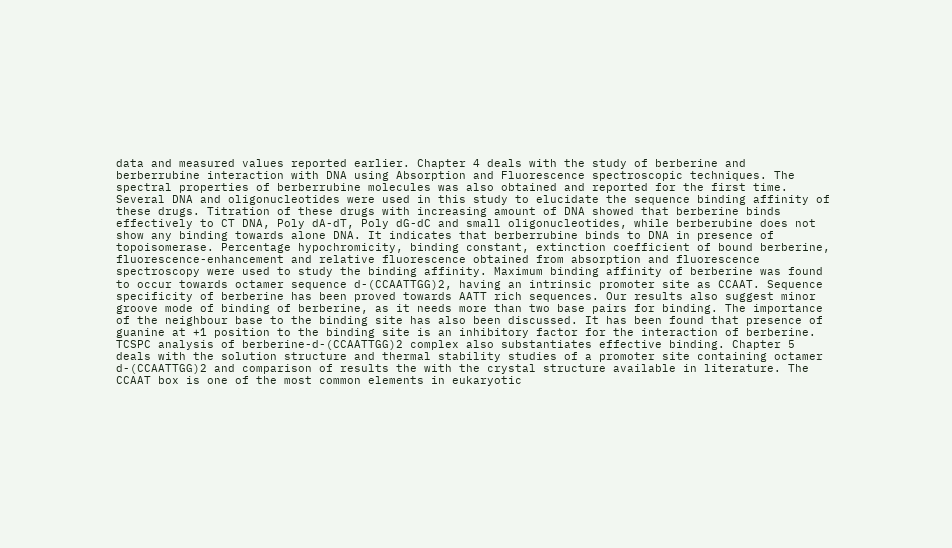data and measured values reported earlier. Chapter 4 deals with the study of berberine and berberrubine interaction with DNA using Absorption and Fluorescence spectroscopic techniques. The spectral properties of berberrubine molecules was also obtained and reported for the first time. Several DNA and oligonucleotides were used in this study to elucidate the sequence binding affinity of these drugs. Titration of these drugs with increasing amount of DNA showed that berberine binds effectively to CT DNA, Poly dA-dT, Poly dG-dC and small oligonucleotides, while berberubine does not show any binding towards alone DNA. It indicates that berberrubine binds to DNA in presence of topoisomerase. Percentage hypochromicity, binding constant, extinction coefficient of bound berberine, fluorescence-enhancement and relative fluorescence obtained from absorption and fluorescence spectroscopy were used to study the binding affinity. Maximum binding affinity of berberine was found to occur towards octamer sequence d-(CCAATTGG)2, having an intrinsic promoter site as CCAAT. Sequence specificity of berberine has been proved towards AATT rich sequences. Our results also suggest minor groove mode of binding of berberine, as it needs more than two base pairs for binding. The importance of the neighbour base to the binding site has also been discussed. It has been found that presence of guanine at +1 position to the binding site is an inhibitory factor for the interaction of berberine. TCSPC analysis of berberine-d-(CCAATTGG)2 complex also substantiates effective binding. Chapter 5 deals with the solution structure and thermal stability studies of a promoter site containing octamer d-(CCAATTGG)2 and comparison of results the with the crystal structure available in literature. The CCAAT box is one of the most common elements in eukaryotic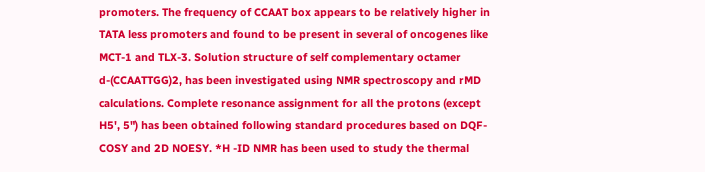promoters. The frequency of CCAAT box appears to be relatively higher in TATA less promoters and found to be present in several of oncogenes like MCT-1 and TLX-3. Solution structure of self complementary octamer d-(CCAATTGG)2, has been investigated using NMR spectroscopy and rMD calculations. Complete resonance assignment for all the protons (except H5', 5") has been obtained following standard procedures based on DQF-COSY and 2D NOESY. *H -ID NMR has been used to study the thermal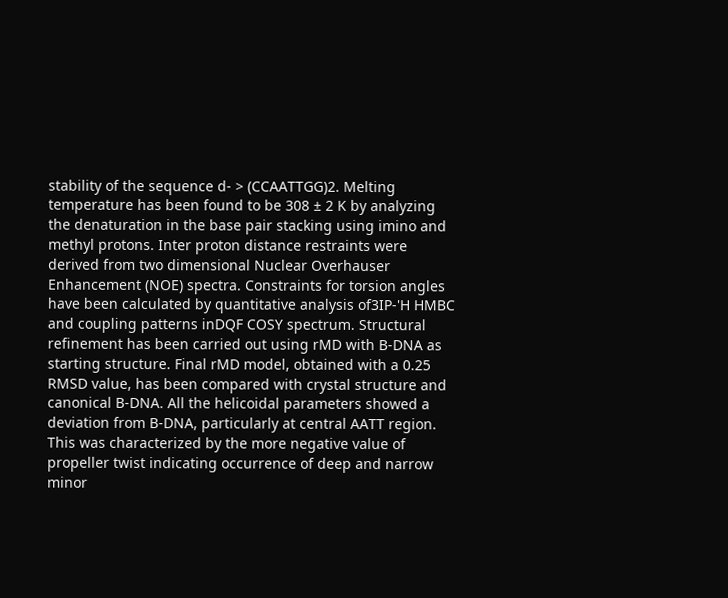stability of the sequence d- > (CCAATTGG)2. Melting temperature has been found to be 308 ± 2 K by analyzing the denaturation in the base pair stacking using imino and methyl protons. Inter proton distance restraints were derived from two dimensional Nuclear Overhauser Enhancement (NOE) spectra. Constraints for torsion angles have been calculated by quantitative analysis of3IP-'H HMBC and coupling patterns inDQF COSY spectrum. Structural refinement has been carried out using rMD with B-DNA as starting structure. Final rMD model, obtained with a 0.25 RMSD value, has been compared with crystal structure and canonical B-DNA. All the helicoidal parameters showed a deviation from B-DNA, particularly at central AATT region. This was characterized by the more negative value of propeller twist indicating occurrence of deep and narrow minor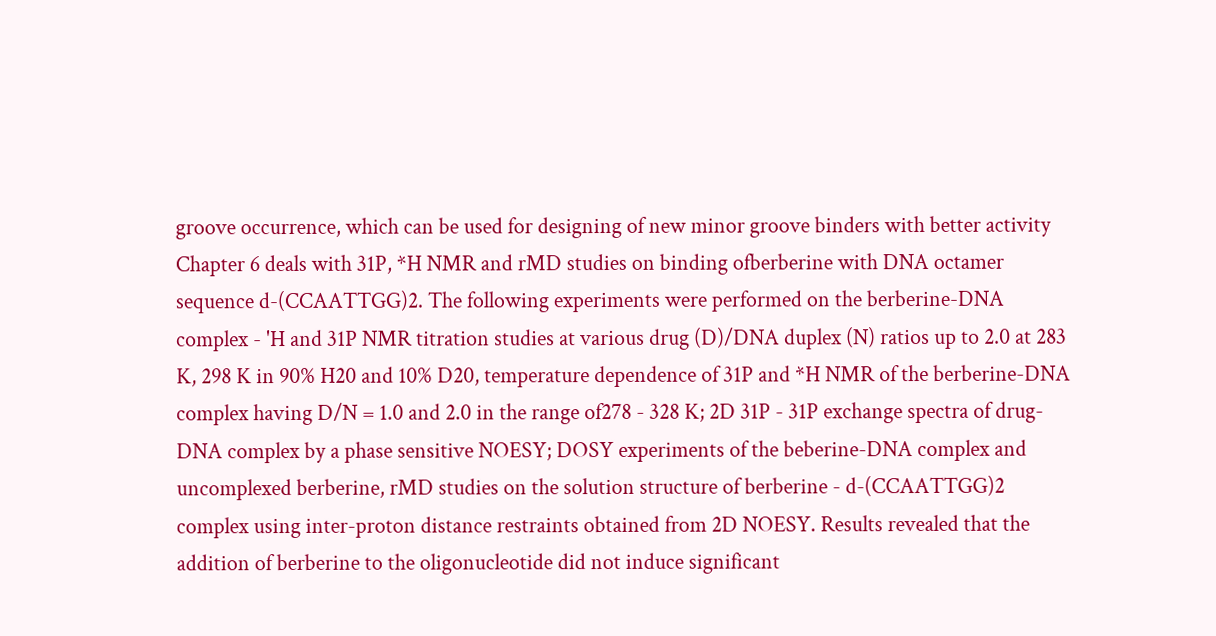groove occurrence, which can be used for designing of new minor groove binders with better activity Chapter 6 deals with 31P, *H NMR and rMD studies on binding ofberberine with DNA octamer sequence d-(CCAATTGG)2. The following experiments were performed on the berberine-DNA complex - 'H and 31P NMR titration studies at various drug (D)/DNA duplex (N) ratios up to 2.0 at 283 K, 298 K in 90% H20 and 10% D20, temperature dependence of 31P and *H NMR of the berberine-DNA complex having D/N = 1.0 and 2.0 in the range of278 - 328 K; 2D 31P - 31P exchange spectra of drug-DNA complex by a phase sensitive NOESY; DOSY experiments of the beberine-DNA complex and uncomplexed berberine, rMD studies on the solution structure of berberine - d-(CCAATTGG)2 complex using inter-proton distance restraints obtained from 2D NOESY. Results revealed that the addition of berberine to the oligonucleotide did not induce significant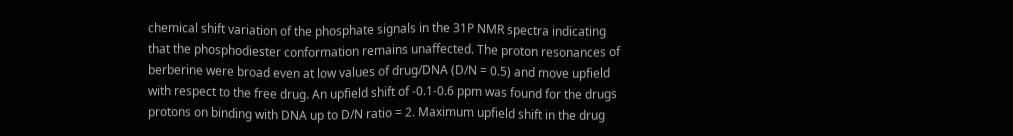chemical shift variation of the phosphate signals in the 31P NMR spectra indicating that the phosphodiester conformation remains unaffected. The proton resonances of berberine were broad even at low values of drug/DNA (D/N = 0.5) and move upfield with respect to the free drug. An upfield shift of -0.1-0.6 ppm was found for the drugs protons on binding with DNA up to D/N ratio = 2. Maximum upfield shift in the drug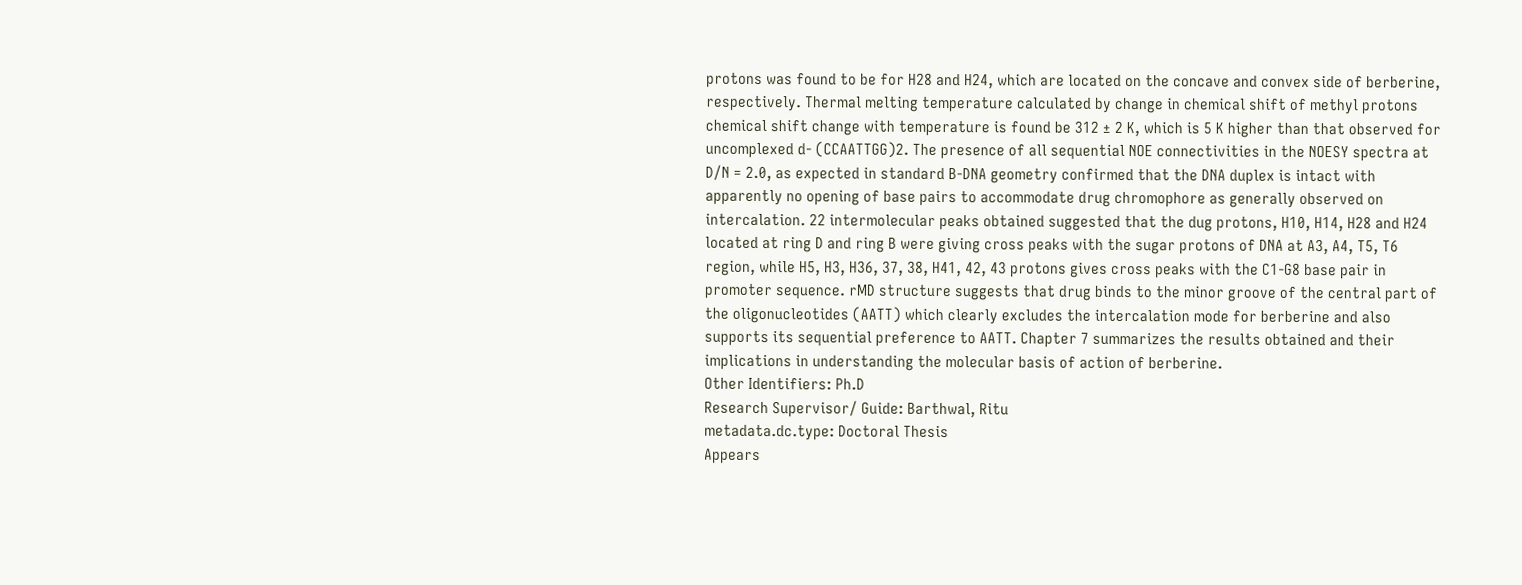protons was found to be for H28 and H24, which are located on the concave and convex side of berberine, respectively. Thermal melting temperature calculated by change in chemical shift of methyl protons chemical shift change with temperature is found be 312 ± 2 K, which is 5 K higher than that observed for uncomplexed d- (CCAATTGG)2. The presence of all sequential NOE connectivities in the NOESY spectra at D/N = 2.0, as expected in standard B-DNA geometry confirmed that the DNA duplex is intact with apparently no opening of base pairs to accommodate drug chromophore as generally observed on intercalation. 22 intermolecular peaks obtained suggested that the dug protons, H10, H14, H28 and H24 located at ring D and ring B were giving cross peaks with the sugar protons of DNA at A3, A4, T5, T6 region, while H5, H3, H36, 37, 38, H41, 42, 43 protons gives cross peaks with the C1-G8 base pair in promoter sequence. rMD structure suggests that drug binds to the minor groove of the central part of the oligonucleotides (AATT) which clearly excludes the intercalation mode for berberine and also supports its sequential preference to AATT. Chapter 7 summarizes the results obtained and their implications in understanding the molecular basis of action of berberine.
Other Identifiers: Ph.D
Research Supervisor/ Guide: Barthwal, Ritu
metadata.dc.type: Doctoral Thesis
Appears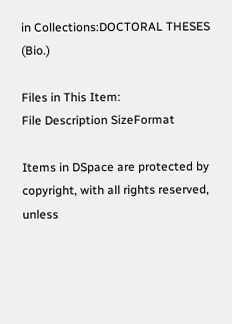in Collections:DOCTORAL THESES (Bio.)

Files in This Item:
File Description SizeFormat

Items in DSpace are protected by copyright, with all rights reserved, unless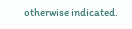otherwise indicated.